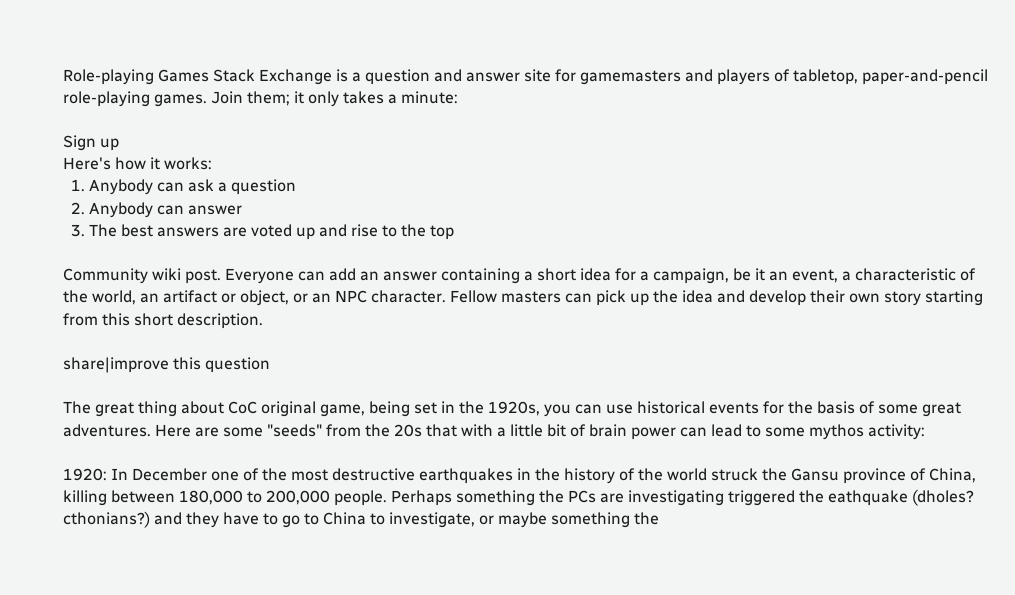Role-playing Games Stack Exchange is a question and answer site for gamemasters and players of tabletop, paper-and-pencil role-playing games. Join them; it only takes a minute:

Sign up
Here's how it works:
  1. Anybody can ask a question
  2. Anybody can answer
  3. The best answers are voted up and rise to the top

Community wiki post. Everyone can add an answer containing a short idea for a campaign, be it an event, a characteristic of the world, an artifact or object, or an NPC character. Fellow masters can pick up the idea and develop their own story starting from this short description.

share|improve this question

The great thing about CoC original game, being set in the 1920s, you can use historical events for the basis of some great adventures. Here are some "seeds" from the 20s that with a little bit of brain power can lead to some mythos activity:

1920: In December one of the most destructive earthquakes in the history of the world struck the Gansu province of China, killing between 180,000 to 200,000 people. Perhaps something the PCs are investigating triggered the eathquake (dholes? cthonians?) and they have to go to China to investigate, or maybe something the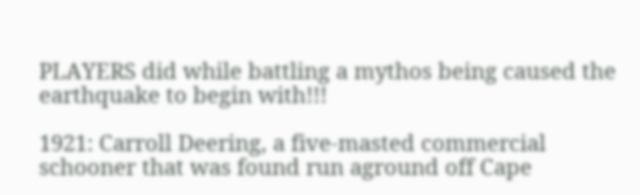PLAYERS did while battling a mythos being caused the earthquake to begin with!!!

1921: Carroll Deering, a five-masted commercial schooner that was found run aground off Cape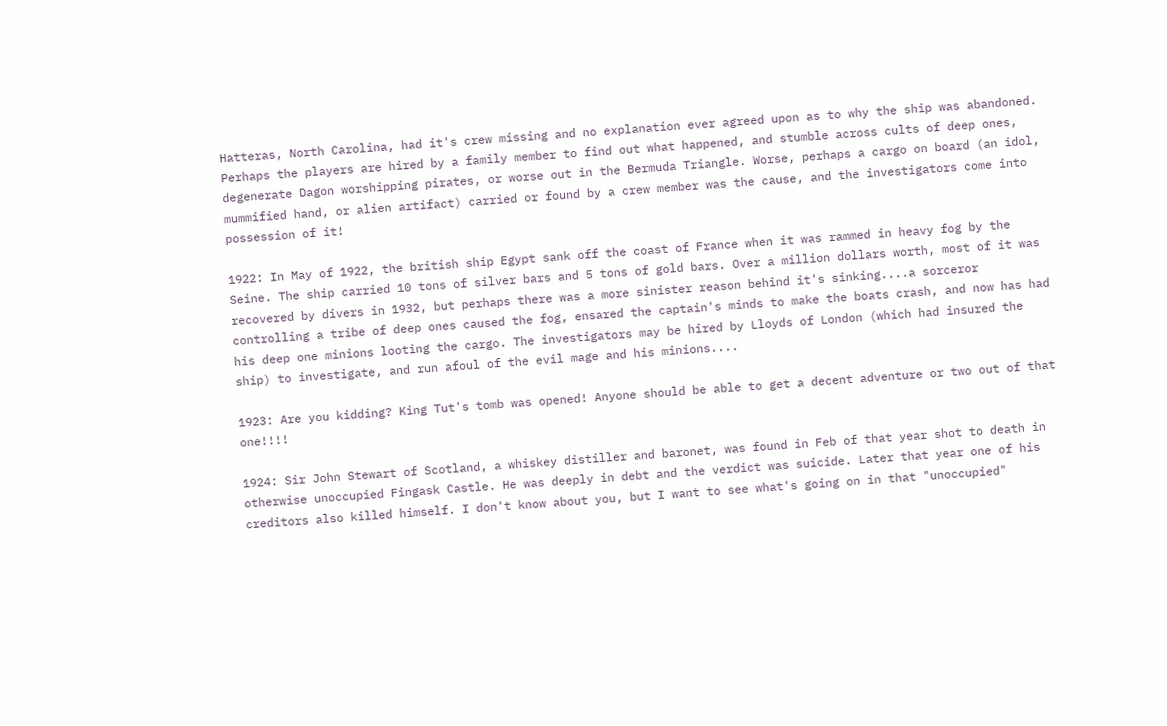Hatteras, North Carolina, had it's crew missing and no explanation ever agreed upon as to why the ship was abandoned. Perhaps the players are hired by a family member to find out what happened, and stumble across cults of deep ones, degenerate Dagon worshipping pirates, or worse out in the Bermuda Triangle. Worse, perhaps a cargo on board (an idol, mummified hand, or alien artifact) carried or found by a crew member was the cause, and the investigators come into possession of it!

1922: In May of 1922, the british ship Egypt sank off the coast of France when it was rammed in heavy fog by the Seine. The ship carried 10 tons of silver bars and 5 tons of gold bars. Over a million dollars worth, most of it was recovered by divers in 1932, but perhaps there was a more sinister reason behind it's sinking....a sorceror controlling a tribe of deep ones caused the fog, ensared the captain's minds to make the boats crash, and now has had his deep one minions looting the cargo. The investigators may be hired by Lloyds of London (which had insured the ship) to investigate, and run afoul of the evil mage and his minions....

1923: Are you kidding? King Tut's tomb was opened! Anyone should be able to get a decent adventure or two out of that one!!!!

1924: Sir John Stewart of Scotland, a whiskey distiller and baronet, was found in Feb of that year shot to death in otherwise unoccupied Fingask Castle. He was deeply in debt and the verdict was suicide. Later that year one of his creditors also killed himself. I don't know about you, but I want to see what's going on in that "unoccupied"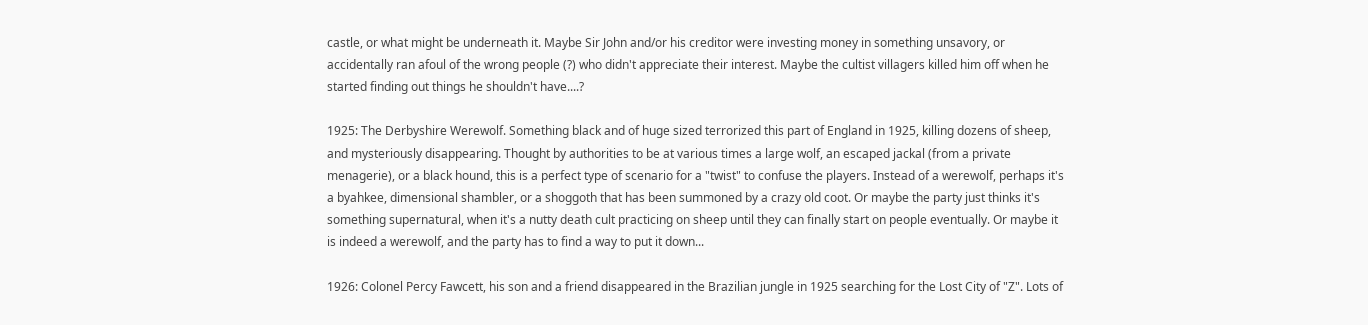castle, or what might be underneath it. Maybe Sir John and/or his creditor were investing money in something unsavory, or accidentally ran afoul of the wrong people (?) who didn't appreciate their interest. Maybe the cultist villagers killed him off when he started finding out things he shouldn't have....?

1925: The Derbyshire Werewolf. Something black and of huge sized terrorized this part of England in 1925, killing dozens of sheep, and mysteriously disappearing. Thought by authorities to be at various times a large wolf, an escaped jackal (from a private menagerie), or a black hound, this is a perfect type of scenario for a "twist" to confuse the players. Instead of a werewolf, perhaps it's a byahkee, dimensional shambler, or a shoggoth that has been summoned by a crazy old coot. Or maybe the party just thinks it's something supernatural, when it's a nutty death cult practicing on sheep until they can finally start on people eventually. Or maybe it is indeed a werewolf, and the party has to find a way to put it down...

1926: Colonel Percy Fawcett, his son and a friend disappeared in the Brazilian jungle in 1925 searching for the Lost City of "Z". Lots of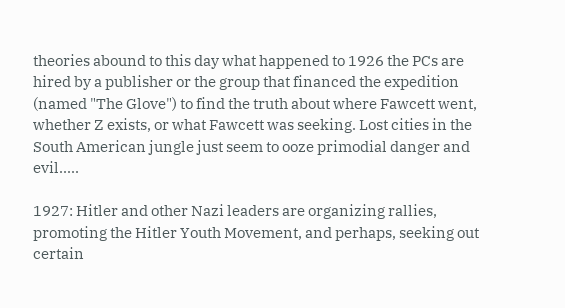theories abound to this day what happened to 1926 the PCs are hired by a publisher or the group that financed the expedition (named "The Glove") to find the truth about where Fawcett went, whether Z exists, or what Fawcett was seeking. Lost cities in the South American jungle just seem to ooze primodial danger and evil.....

1927: Hitler and other Nazi leaders are organizing rallies, promoting the Hitler Youth Movement, and perhaps, seeking out certain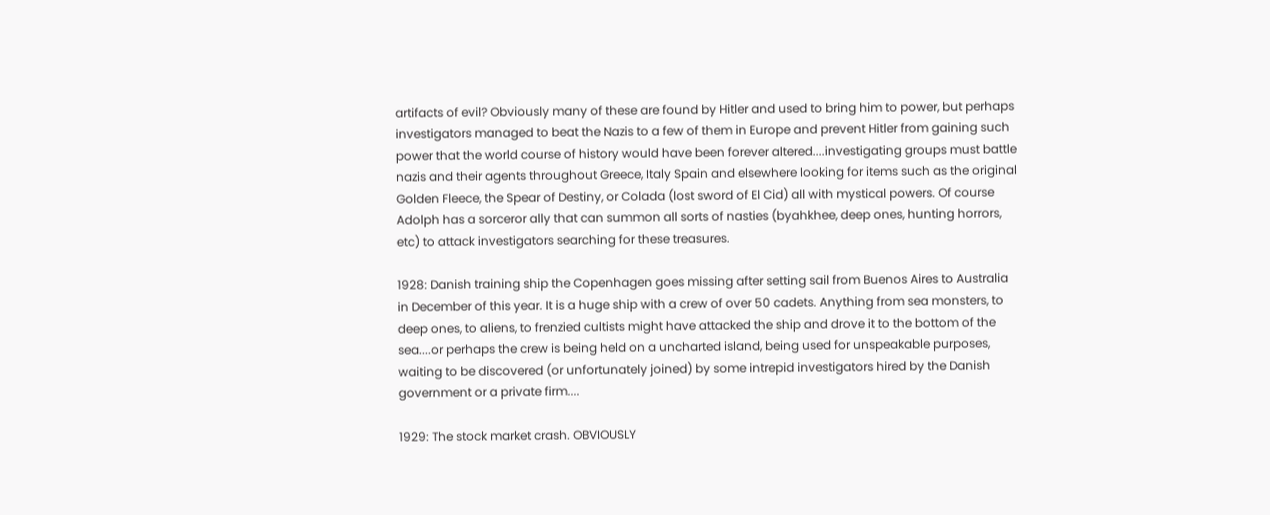artifacts of evil? Obviously many of these are found by Hitler and used to bring him to power, but perhaps investigators managed to beat the Nazis to a few of them in Europe and prevent Hitler from gaining such power that the world course of history would have been forever altered....investigating groups must battle nazis and their agents throughout Greece, Italy Spain and elsewhere looking for items such as the original Golden Fleece, the Spear of Destiny, or Colada (lost sword of El Cid) all with mystical powers. Of course Adolph has a sorceror ally that can summon all sorts of nasties (byahkhee, deep ones, hunting horrors, etc) to attack investigators searching for these treasures.

1928: Danish training ship the Copenhagen goes missing after setting sail from Buenos Aires to Australia in December of this year. It is a huge ship with a crew of over 50 cadets. Anything from sea monsters, to deep ones, to aliens, to frenzied cultists might have attacked the ship and drove it to the bottom of the sea....or perhaps the crew is being held on a uncharted island, being used for unspeakable purposes, waiting to be discovered (or unfortunately joined) by some intrepid investigators hired by the Danish government or a private firm....

1929: The stock market crash. OBVIOUSLY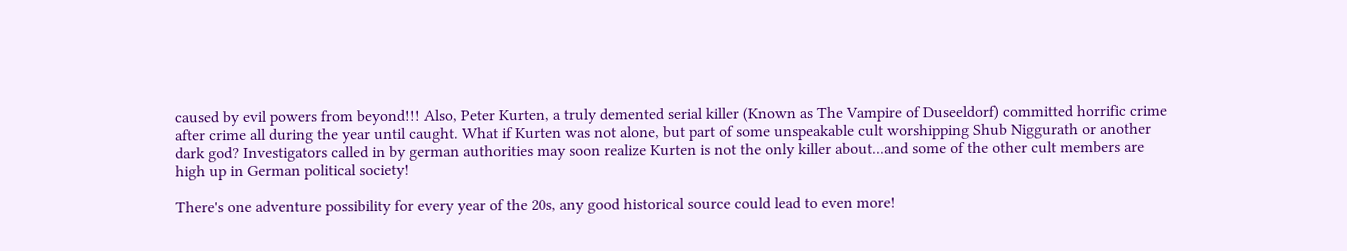caused by evil powers from beyond!!! Also, Peter Kurten, a truly demented serial killer (Known as The Vampire of Duseeldorf) committed horrific crime after crime all during the year until caught. What if Kurten was not alone, but part of some unspeakable cult worshipping Shub Niggurath or another dark god? Investigators called in by german authorities may soon realize Kurten is not the only killer about...and some of the other cult members are high up in German political society!

There's one adventure possibility for every year of the 20s, any good historical source could lead to even more!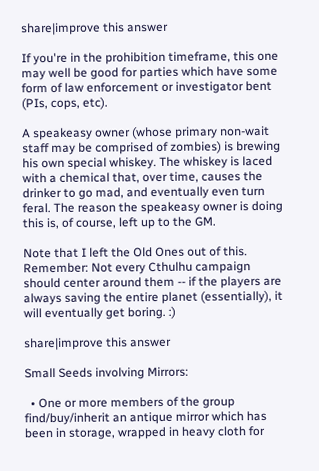share|improve this answer

If you're in the prohibition timeframe, this one may well be good for parties which have some form of law enforcement or investigator bent (PIs, cops, etc).

A speakeasy owner (whose primary non-wait staff may be comprised of zombies) is brewing his own special whiskey. The whiskey is laced with a chemical that, over time, causes the drinker to go mad, and eventually even turn feral. The reason the speakeasy owner is doing this is, of course, left up to the GM.

Note that I left the Old Ones out of this. Remember: Not every Cthulhu campaign should center around them -- if the players are always saving the entire planet (essentially), it will eventually get boring. :)

share|improve this answer

Small Seeds involving Mirrors:

  • One or more members of the group find/buy/inherit an antique mirror which has been in storage, wrapped in heavy cloth for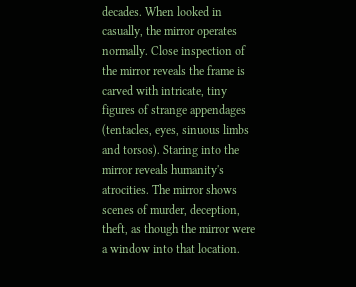decades. When looked in casually, the mirror operates normally. Close inspection of the mirror reveals the frame is carved with intricate, tiny figures of strange appendages (tentacles, eyes, sinuous limbs and torsos). Staring into the mirror reveals humanity's atrocities. The mirror shows scenes of murder, deception, theft, as though the mirror were a window into that location.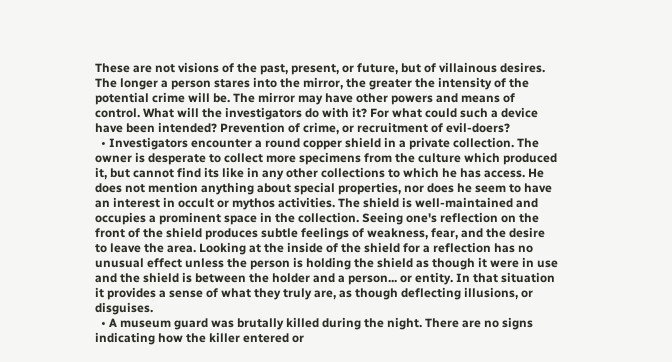These are not visions of the past, present, or future, but of villainous desires. The longer a person stares into the mirror, the greater the intensity of the potential crime will be. The mirror may have other powers and means of control. What will the investigators do with it? For what could such a device have been intended? Prevention of crime, or recruitment of evil-doers?
  • Investigators encounter a round copper shield in a private collection. The owner is desperate to collect more specimens from the culture which produced it, but cannot find its like in any other collections to which he has access. He does not mention anything about special properties, nor does he seem to have an interest in occult or mythos activities. The shield is well-maintained and occupies a prominent space in the collection. Seeing one's reflection on the front of the shield produces subtle feelings of weakness, fear, and the desire to leave the area. Looking at the inside of the shield for a reflection has no unusual effect unless the person is holding the shield as though it were in use and the shield is between the holder and a person... or entity. In that situation it provides a sense of what they truly are, as though deflecting illusions, or disguises.
  • A museum guard was brutally killed during the night. There are no signs indicating how the killer entered or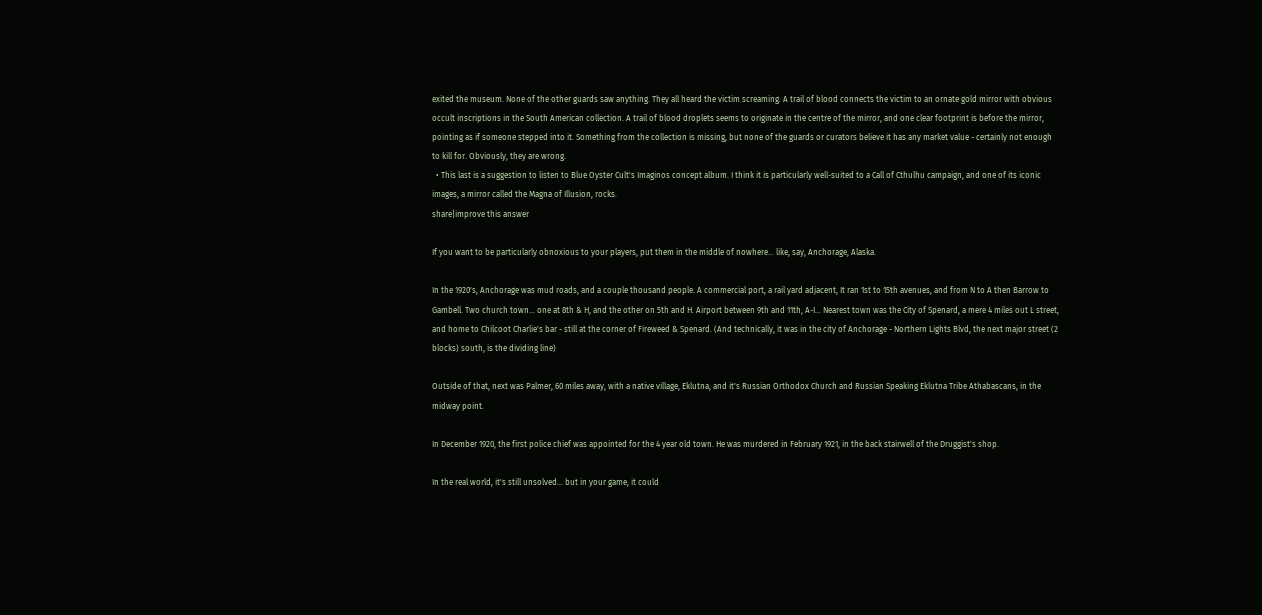exited the museum. None of the other guards saw anything. They all heard the victim screaming. A trail of blood connects the victim to an ornate gold mirror with obvious occult inscriptions in the South American collection. A trail of blood droplets seems to originate in the centre of the mirror, and one clear footprint is before the mirror, pointing as if someone stepped into it. Something from the collection is missing, but none of the guards or curators believe it has any market value - certainly not enough to kill for. Obviously, they are wrong.
  • This last is a suggestion to listen to Blue Oyster Cult's Imaginos concept album. I think it is particularly well-suited to a Call of Cthulhu campaign, and one of its iconic images, a mirror called the Magna of Illusion, rocks.
share|improve this answer

If you want to be particularly obnoxious to your players, put them in the middle of nowhere... like, say, Anchorage, Alaska.

In the 1920's, Anchorage was mud roads, and a couple thousand people. A commercial port, a rail yard adjacent, It ran 1st to 15th avenues, and from N to A then Barrow to Gambell. Two church town... one at 8th & H, and the other on 5th and H. Airport between 9th and 11th, A-I... Nearest town was the City of Spenard, a mere 4 miles out L street, and home to Chilcoot Charlie's bar - still at the corner of Fireweed & Spenard. (And technically, it was in the city of Anchorage - Northern Lights Blvd, the next major street (2 blocks) south, is the dividing line)

Outside of that, next was Palmer, 60 miles away, with a native village, Eklutna, and it's Russian Orthodox Church and Russian Speaking Eklutna Tribe Athabascans, in the midway point.

In December 1920, the first police chief was appointed for the 4 year old town. He was murdered in February 1921, in the back stairwell of the Druggist's shop.

In the real world, it's still unsolved... but in your game, it could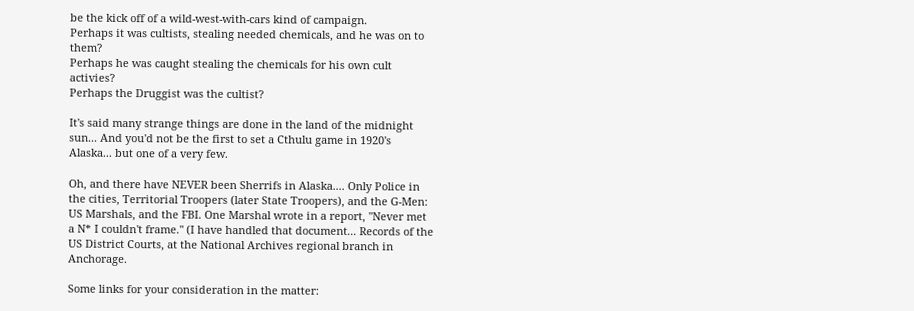be the kick off of a wild-west-with-cars kind of campaign.
Perhaps it was cultists, stealing needed chemicals, and he was on to them?
Perhaps he was caught stealing the chemicals for his own cult activies?
Perhaps the Druggist was the cultist?

It's said many strange things are done in the land of the midnight sun... And you'd not be the first to set a Cthulu game in 1920's Alaska... but one of a very few.

Oh, and there have NEVER been Sherrifs in Alaska.... Only Police in the cities, Territorial Troopers (later State Troopers), and the G-Men: US Marshals, and the FBI. One Marshal wrote in a report, "Never met a N* I couldn't frame." (I have handled that document... Records of the US District Courts, at the National Archives regional branch in Anchorage.

Some links for your consideration in the matter: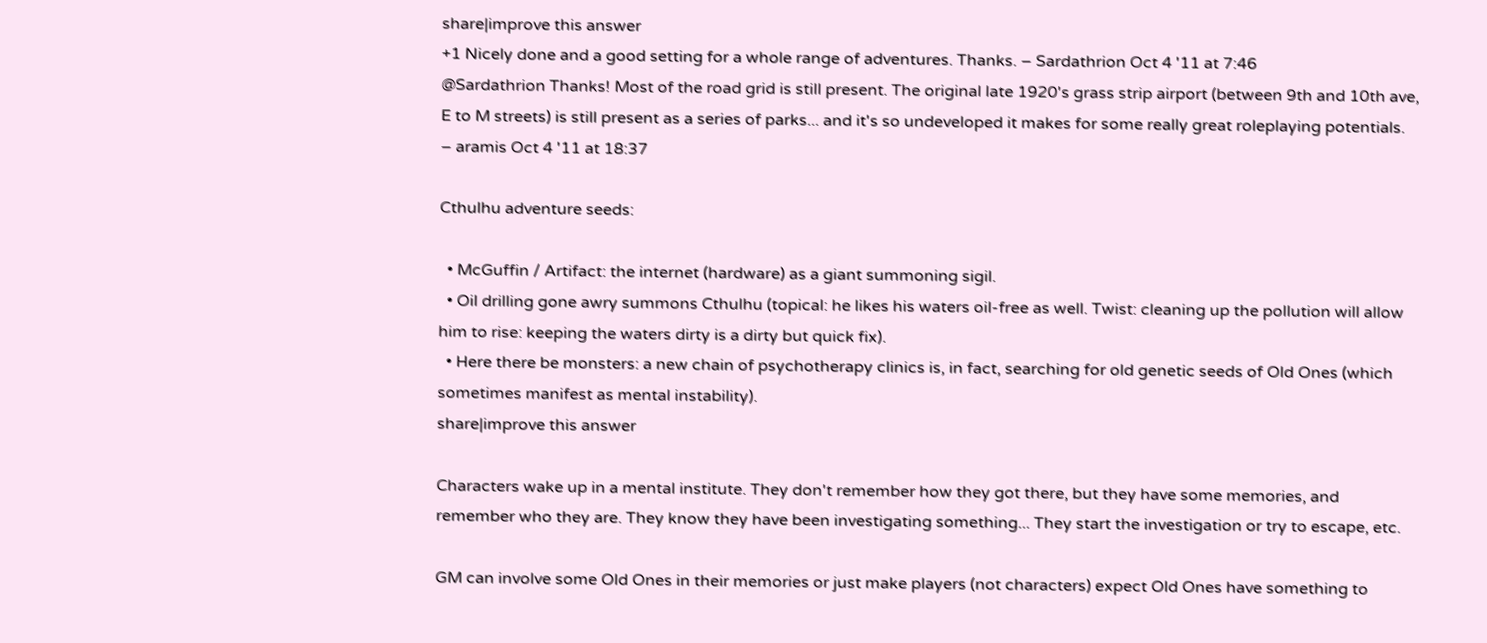share|improve this answer
+1 Nicely done and a good setting for a whole range of adventures. Thanks. – Sardathrion Oct 4 '11 at 7:46
@Sardathrion Thanks! Most of the road grid is still present. The original late 1920's grass strip airport (between 9th and 10th ave, E to M streets) is still present as a series of parks... and it's so undeveloped it makes for some really great roleplaying potentials. – aramis Oct 4 '11 at 18:37

Cthulhu adventure seeds:

  • McGuffin / Artifact: the internet (hardware) as a giant summoning sigil.
  • Oil drilling gone awry summons Cthulhu (topical: he likes his waters oil-free as well. Twist: cleaning up the pollution will allow him to rise: keeping the waters dirty is a dirty but quick fix).
  • Here there be monsters: a new chain of psychotherapy clinics is, in fact, searching for old genetic seeds of Old Ones (which sometimes manifest as mental instability).
share|improve this answer

Characters wake up in a mental institute. They don't remember how they got there, but they have some memories, and remember who they are. They know they have been investigating something... They start the investigation or try to escape, etc.

GM can involve some Old Ones in their memories or just make players (not characters) expect Old Ones have something to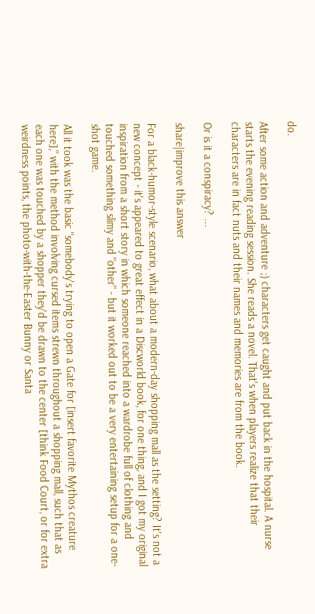do.

After some action and adventure ;) characters get caught and put back in the hospital. A nurse starts the evening reading session. She reads a novel. That's when players realize that their characters are in fact nuts and their names and memories are from the book.

Or is it a conspiracy? ...

share|improve this answer

For a black-humor-style scenario, what about a modern-day shopping mall as the setting? It's not a new concept - it's appeared to great effect in a Discworld book, for one thing, and I got my original inspiration from a short story in which someone reached into a wardrobe full of clothing and touched something slimy and "other" - but it worked out to be a very entertaining setup for a one-shot game.

All it took was the basic "somebody's trying to open a Gate for [insert favorite Mythos creature here]," with the method involving cursed items strewn throughout a shopping mall, such that as each one was touched by a shopper they'd be drawn to the center [think Food Court, or for extra weirdness points, the photo-with-the-Easter Bunny or Santa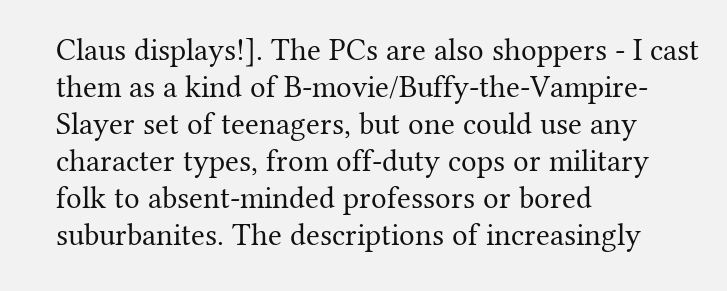Claus displays!]. The PCs are also shoppers - I cast them as a kind of B-movie/Buffy-the-Vampire-Slayer set of teenagers, but one could use any character types, from off-duty cops or military folk to absent-minded professors or bored suburbanites. The descriptions of increasingly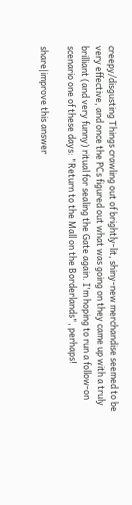creepy/disgusting Things crawling out of brightly-lit, shiny-new merchandise seemed to be very effective, and once the PCs figured out what was going on they came up with a truly brilliant (and very funny) ritual for sealing the Gate again. I'm hoping to run a follow-on scenario one of these days: "Return to the Mall on the Borderlands", perhaps!

share|improve this answer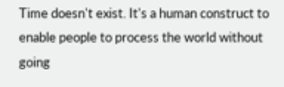Time doesn't exist. It's a human construct to enable people to process the world without going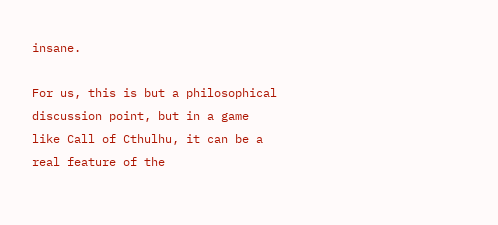insane.

For us, this is but a philosophical discussion point, but in a game like Call of Cthulhu, it can be a real feature of the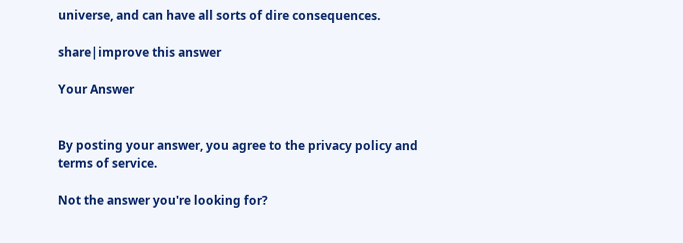universe, and can have all sorts of dire consequences.

share|improve this answer

Your Answer


By posting your answer, you agree to the privacy policy and terms of service.

Not the answer you're looking for?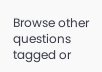Browse other questions tagged or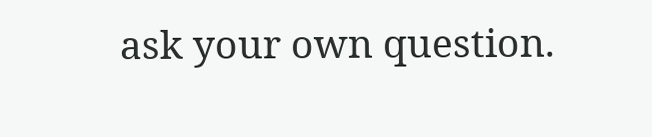ask your own question.